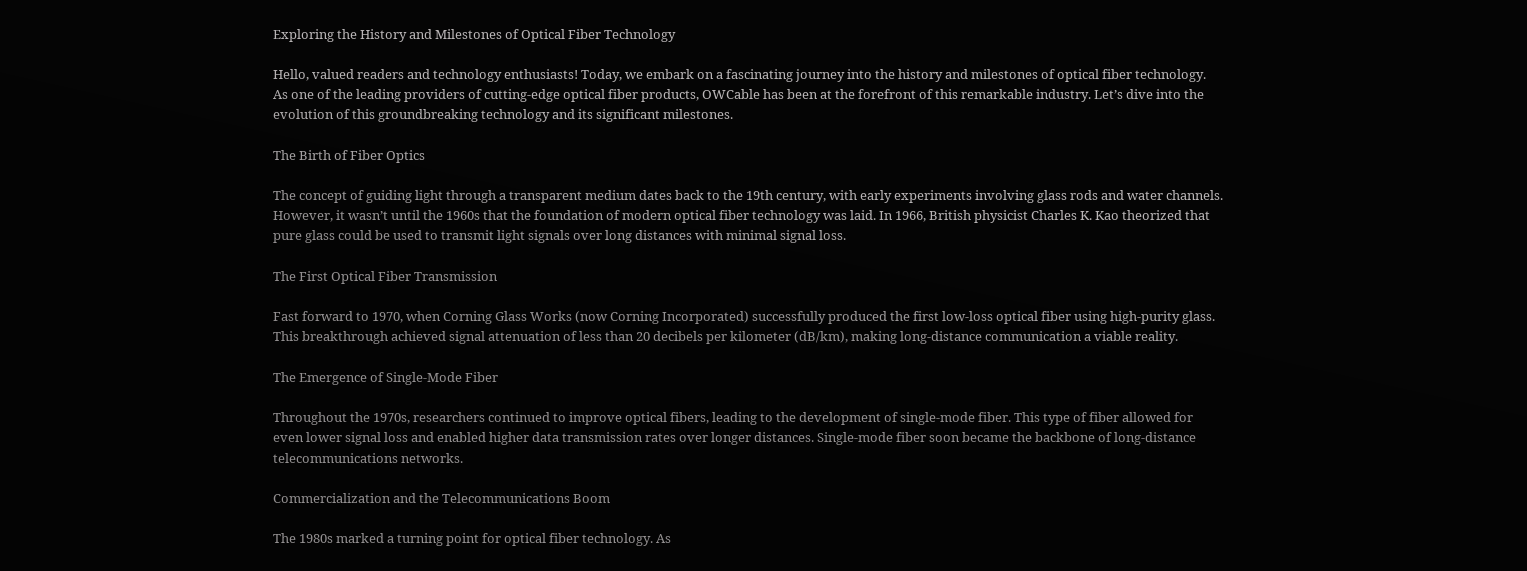Exploring the History and Milestones of Optical Fiber Technology

Hello, valued readers and technology enthusiasts! Today, we embark on a fascinating journey into the history and milestones of optical fiber technology. As one of the leading providers of cutting-edge optical fiber products, OWCable has been at the forefront of this remarkable industry. Let’s dive into the evolution of this groundbreaking technology and its significant milestones.

The Birth of Fiber Optics

The concept of guiding light through a transparent medium dates back to the 19th century, with early experiments involving glass rods and water channels. However, it wasn’t until the 1960s that the foundation of modern optical fiber technology was laid. In 1966, British physicist Charles K. Kao theorized that pure glass could be used to transmit light signals over long distances with minimal signal loss.

The First Optical Fiber Transmission

Fast forward to 1970, when Corning Glass Works (now Corning Incorporated) successfully produced the first low-loss optical fiber using high-purity glass. This breakthrough achieved signal attenuation of less than 20 decibels per kilometer (dB/km), making long-distance communication a viable reality.

The Emergence of Single-Mode Fiber

Throughout the 1970s, researchers continued to improve optical fibers, leading to the development of single-mode fiber. This type of fiber allowed for even lower signal loss and enabled higher data transmission rates over longer distances. Single-mode fiber soon became the backbone of long-distance telecommunications networks.

Commercialization and the Telecommunications Boom

The 1980s marked a turning point for optical fiber technology. As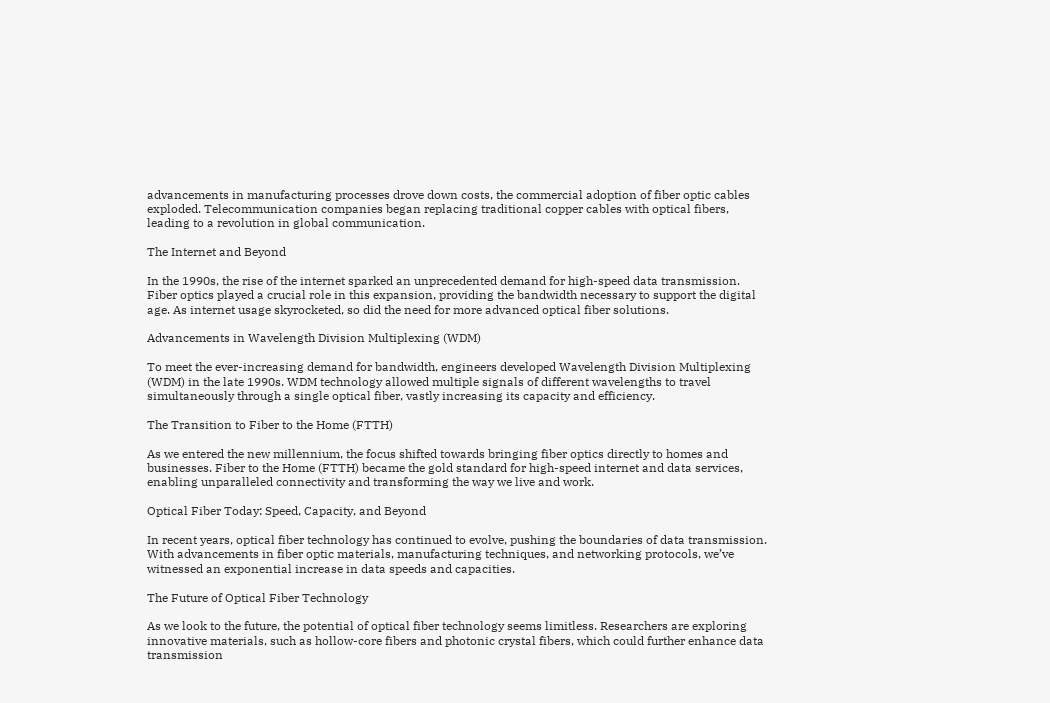advancements in manufacturing processes drove down costs, the commercial adoption of fiber optic cables exploded. Telecommunication companies began replacing traditional copper cables with optical fibers, leading to a revolution in global communication.

The Internet and Beyond

In the 1990s, the rise of the internet sparked an unprecedented demand for high-speed data transmission. Fiber optics played a crucial role in this expansion, providing the bandwidth necessary to support the digital age. As internet usage skyrocketed, so did the need for more advanced optical fiber solutions.

Advancements in Wavelength Division Multiplexing (WDM)

To meet the ever-increasing demand for bandwidth, engineers developed Wavelength Division Multiplexing (WDM) in the late 1990s. WDM technology allowed multiple signals of different wavelengths to travel simultaneously through a single optical fiber, vastly increasing its capacity and efficiency.

The Transition to Fiber to the Home (FTTH)

As we entered the new millennium, the focus shifted towards bringing fiber optics directly to homes and businesses. Fiber to the Home (FTTH) became the gold standard for high-speed internet and data services, enabling unparalleled connectivity and transforming the way we live and work.

Optical Fiber Today: Speed, Capacity, and Beyond

In recent years, optical fiber technology has continued to evolve, pushing the boundaries of data transmission. With advancements in fiber optic materials, manufacturing techniques, and networking protocols, we’ve witnessed an exponential increase in data speeds and capacities.

The Future of Optical Fiber Technology

As we look to the future, the potential of optical fiber technology seems limitless. Researchers are exploring innovative materials, such as hollow-core fibers and photonic crystal fibers, which could further enhance data transmission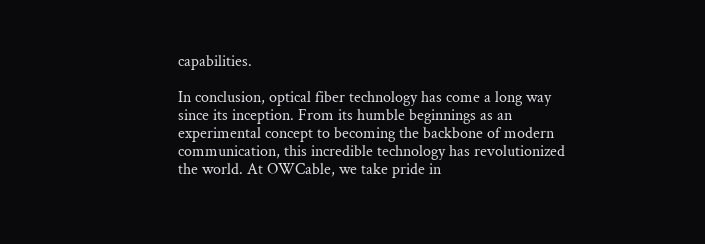capabilities.

In conclusion, optical fiber technology has come a long way since its inception. From its humble beginnings as an experimental concept to becoming the backbone of modern communication, this incredible technology has revolutionized the world. At OWCable, we take pride in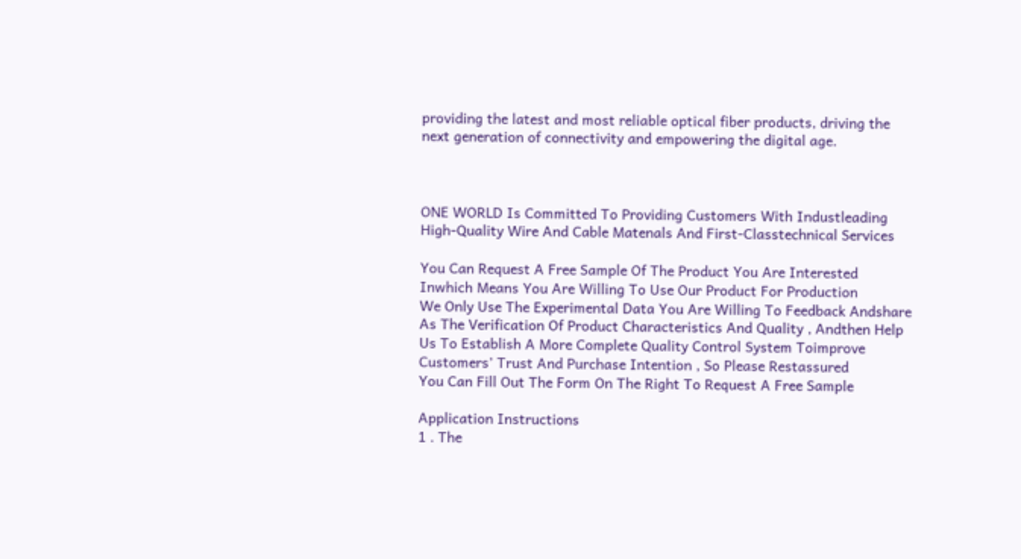providing the latest and most reliable optical fiber products, driving the next generation of connectivity and empowering the digital age.



ONE WORLD Is Committed To Providing Customers With Industleading High-Quality Wire And Cable Matenals And First-Classtechnical Services

You Can Request A Free Sample Of The Product You Are Interested Inwhich Means You Are Willing To Use Our Product For Production
We Only Use The Experimental Data You Are Willing To Feedback Andshare As The Verification Of Product Characteristics And Quality , Andthen Help Us To Establish A More Complete Quality Control System Toimprove Customers’ Trust And Purchase Intention , So Please Restassured
You Can Fill Out The Form On The Right To Request A Free Sample

Application Instructions
1 . The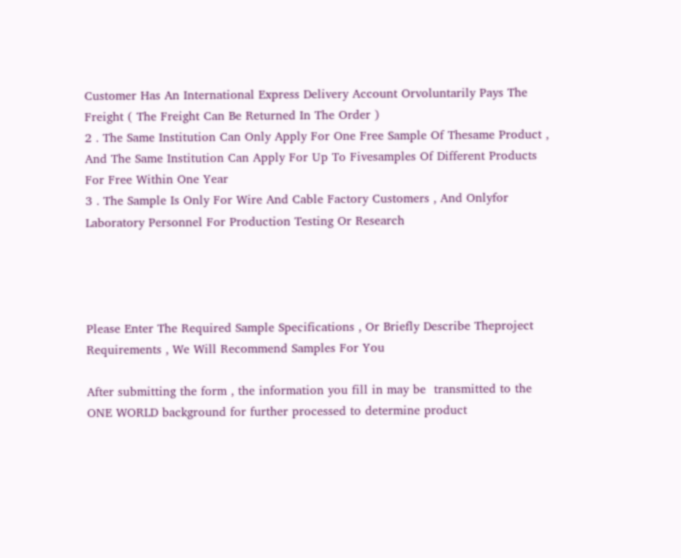Customer Has An International Express Delivery Account Orvoluntarily Pays The Freight ( The Freight Can Be Returned In The Order )
2 . The Same Institution Can Only Apply For One Free Sample Of Thesame Product , And The Same Institution Can Apply For Up To Fivesamples Of Different Products For Free Within One Year
3 . The Sample Is Only For Wire And Cable Factory Customers , And Onlyfor Laboratory Personnel For Production Testing Or Research




Please Enter The Required Sample Specifications , Or Briefly Describe Theproject Requirements , We Will Recommend Samples For You

After submitting the form , the information you fill in may be  transmitted to the ONE WORLD background for further processed to determine product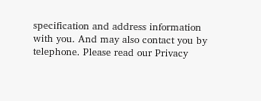specification and address information with you. And may also contact you by telephone. Please read our Privacy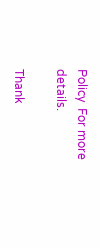Policy  For more details.

Thank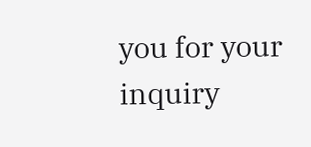you for your inquiry